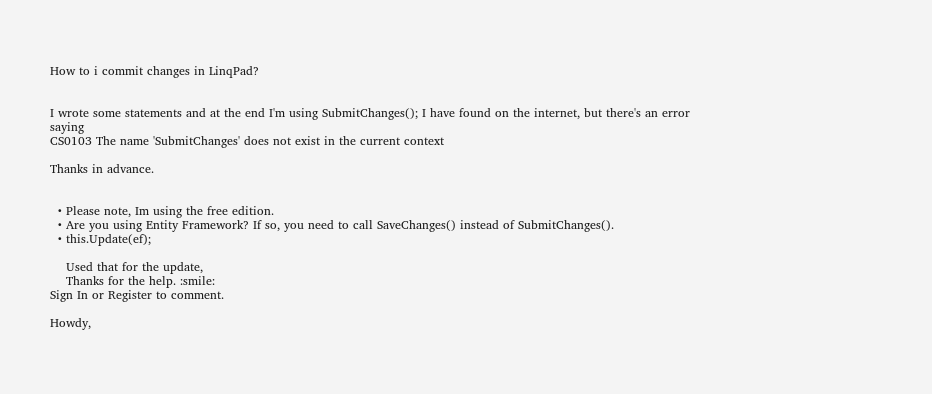How to i commit changes in LinqPad?


I wrote some statements and at the end I'm using SubmitChanges(); I have found on the internet, but there's an error saying
CS0103 The name 'SubmitChanges' does not exist in the current context

Thanks in advance.


  • Please note, Im using the free edition.
  • Are you using Entity Framework? If so, you need to call SaveChanges() instead of SubmitChanges().
  • this.Update(ef);

    Used that for the update,
    Thanks for the help. :smile:
Sign In or Register to comment.

Howdy,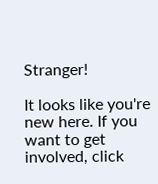Stranger!

It looks like you're new here. If you want to get involved, click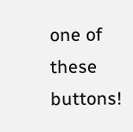one of these buttons!